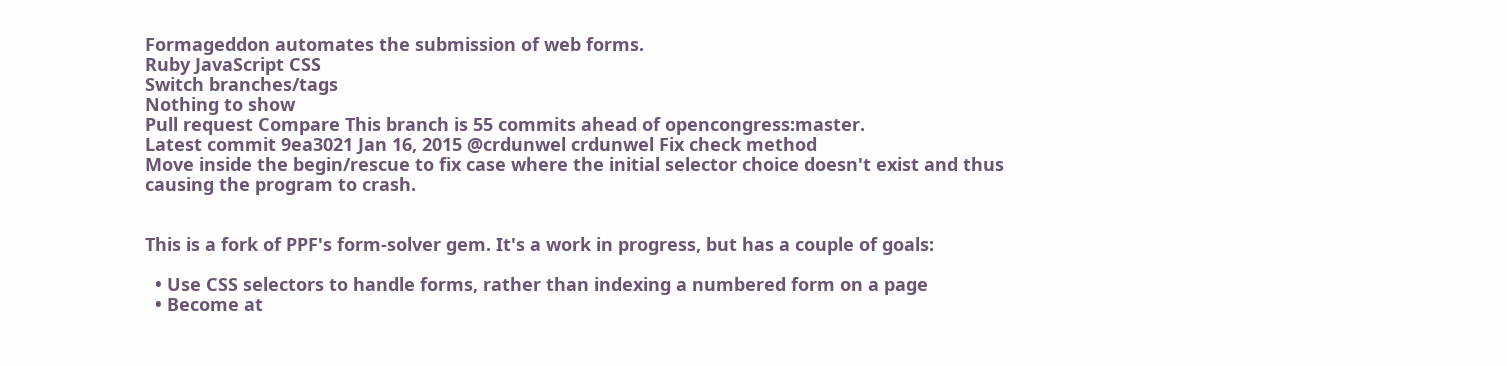Formageddon automates the submission of web forms.
Ruby JavaScript CSS
Switch branches/tags
Nothing to show
Pull request Compare This branch is 55 commits ahead of opencongress:master.
Latest commit 9ea3021 Jan 16, 2015 @crdunwel crdunwel Fix check method
Move inside the begin/rescue to fix case where the initial selector choice doesn't exist and thus causing the program to crash.


This is a fork of PPF's form-solver gem. It's a work in progress, but has a couple of goals:

  • Use CSS selectors to handle forms, rather than indexing a numbered form on a page
  • Become at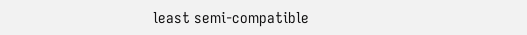least semi-compatible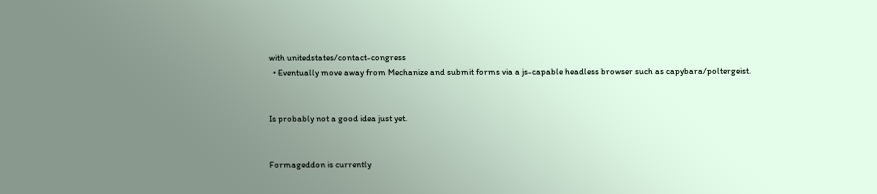with unitedstates/contact-congress
  • Eventually move away from Mechanize and submit forms via a js-capable headless browser such as capybara/poltergeist.


Is probably not a good idea just yet.


Formageddon is currently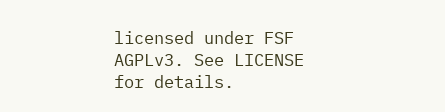licensed under FSF AGPLv3. See LICENSE for details.